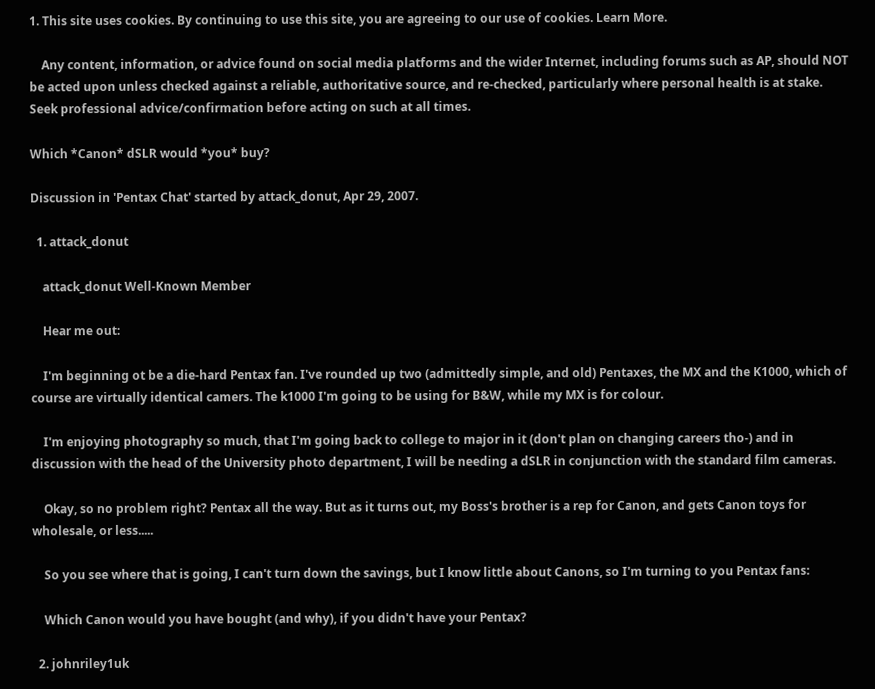1. This site uses cookies. By continuing to use this site, you are agreeing to our use of cookies. Learn More.

    Any content, information, or advice found on social media platforms and the wider Internet, including forums such as AP, should NOT be acted upon unless checked against a reliable, authoritative source, and re-checked, particularly where personal health is at stake. Seek professional advice/confirmation before acting on such at all times.

Which *Canon* dSLR would *you* buy?

Discussion in 'Pentax Chat' started by attack_donut, Apr 29, 2007.

  1. attack_donut

    attack_donut Well-Known Member

    Hear me out:

    I'm beginning ot be a die-hard Pentax fan. I've rounded up two (admittedly simple, and old) Pentaxes, the MX and the K1000, which of course are virtually identical camers. The k1000 I'm going to be using for B&W, while my MX is for colour.

    I'm enjoying photography so much, that I'm going back to college to major in it (don't plan on changing careers tho-) and in discussion with the head of the University photo department, I will be needing a dSLR in conjunction with the standard film cameras.

    Okay, so no problem right? Pentax all the way. But as it turns out, my Boss's brother is a rep for Canon, and gets Canon toys for wholesale, or less.....

    So you see where that is going, I can't turn down the savings, but I know little about Canons, so I'm turning to you Pentax fans:

    Which Canon would you have bought (and why), if you didn't have your Pentax?

  2. johnriley1uk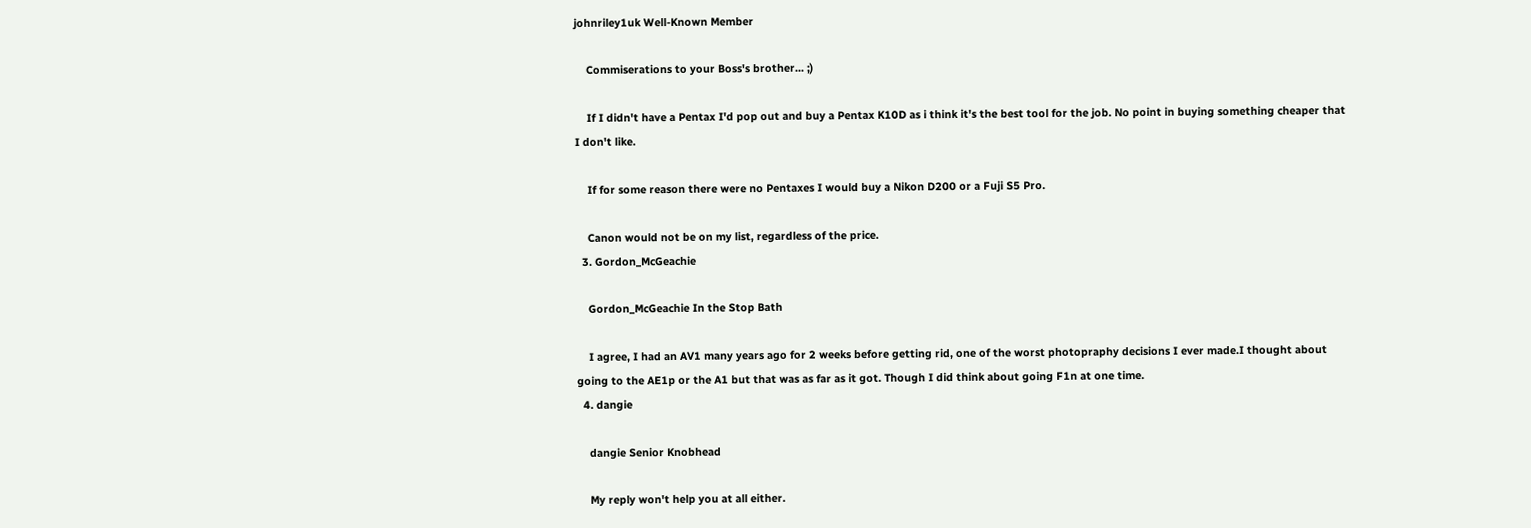johnriley1uk Well-Known Member

    Commiserations to your Boss's brother... ;)

    If I didn't have a Pentax I'd pop out and buy a Pentax K10D as i think it's the best tool for the job. No point in buying something cheaper that I don't like.

    If for some reason there were no Pentaxes I would buy a Nikon D200 or a Fuji S5 Pro.

    Canon would not be on my list, regardless of the price.
  3. Gordon_McGeachie

    Gordon_McGeachie In the Stop Bath

    I agree, I had an AV1 many years ago for 2 weeks before getting rid, one of the worst photopraphy decisions I ever made.I thought about going to the AE1p or the A1 but that was as far as it got. Though I did think about going F1n at one time.
  4. dangie

    dangie Senior Knobhead

    My reply won't help you at all either.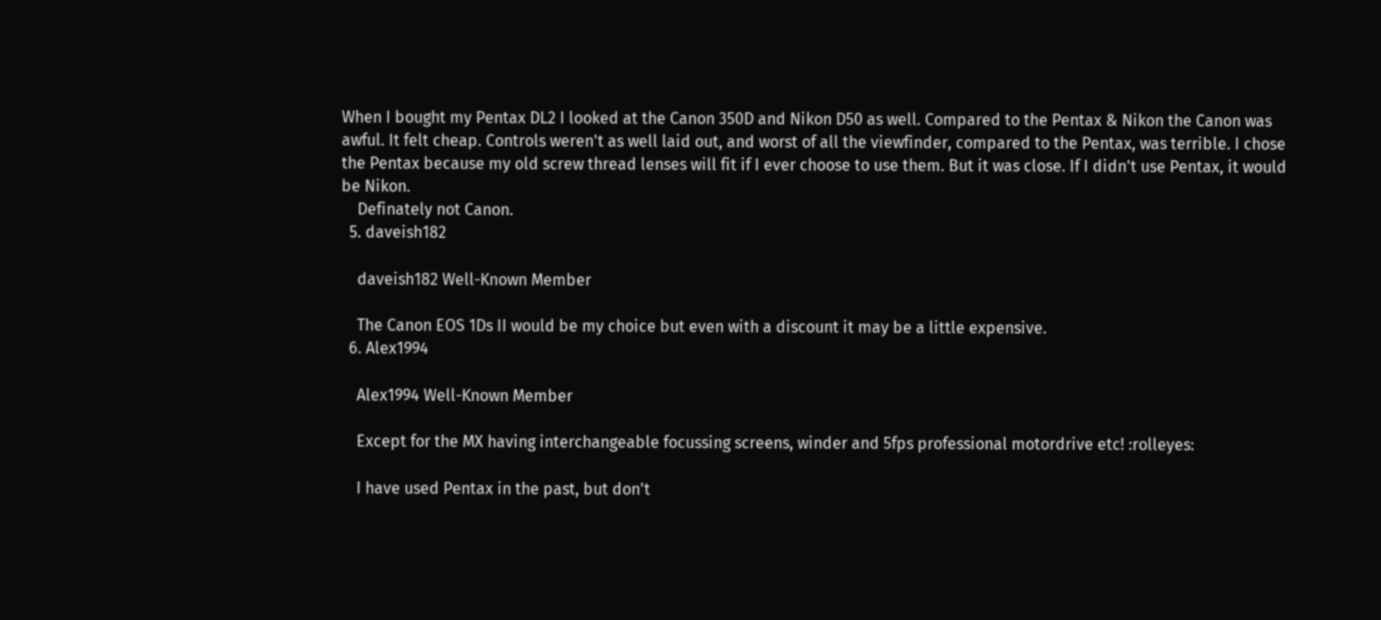When I bought my Pentax DL2 I looked at the Canon 350D and Nikon D50 as well. Compared to the Pentax & Nikon the Canon was awful. It felt cheap. Controls weren't as well laid out, and worst of all the viewfinder, compared to the Pentax, was terrible. I chose the Pentax because my old screw thread lenses will fit if I ever choose to use them. But it was close. If I didn't use Pentax, it would be Nikon.
    Definately not Canon.
  5. daveish182

    daveish182 Well-Known Member

    The Canon EOS 1Ds II would be my choice but even with a discount it may be a little expensive.
  6. Alex1994

    Alex1994 Well-Known Member

    Except for the MX having interchangeable focussing screens, winder and 5fps professional motordrive etc! :rolleyes:

    I have used Pentax in the past, but don't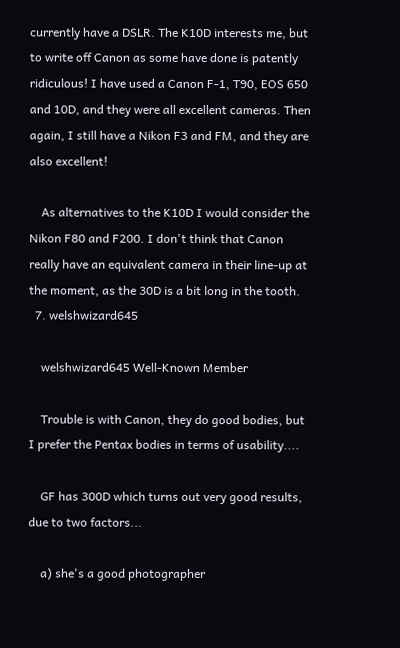currently have a DSLR. The K10D interests me, but to write off Canon as some have done is patently ridiculous! I have used a Canon F-1, T90, EOS 650 and 10D, and they were all excellent cameras. Then again, I still have a Nikon F3 and FM, and they are also excellent!

    As alternatives to the K10D I would consider the Nikon F80 and F200. I don't think that Canon really have an equivalent camera in their line-up at the moment, as the 30D is a bit long in the tooth.
  7. welshwizard645

    welshwizard645 Well-Known Member

    Trouble is with Canon, they do good bodies, but I prefer the Pentax bodies in terms of usability....

    GF has 300D which turns out very good results, due to two factors...

    a) she's a good photographer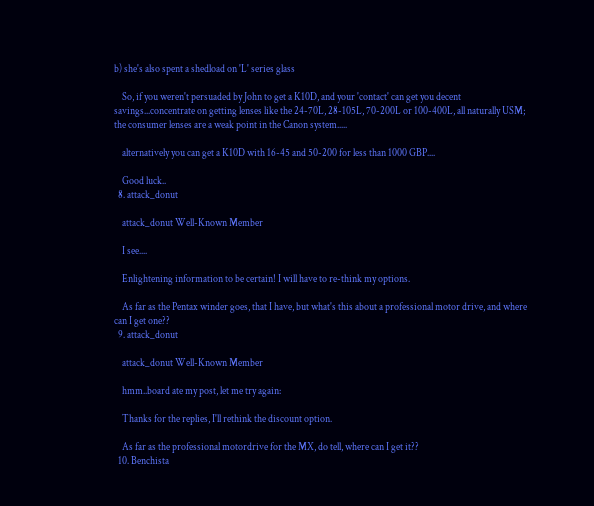b) she's also spent a shedload on 'L' series glass

    So, if you weren't persuaded by John to get a K10D, and your 'contact' can get you decent savings...concentrate on getting lenses like the 24-70L, 28-105L, 70-200L or 100-400L, all naturally USM; the consumer lenses are a weak point in the Canon system.....

    alternatively you can get a K10D with 16-45 and 50-200 for less than 1000 GBP....

    Good luck..
  8. attack_donut

    attack_donut Well-Known Member

    I see....

    Enlightening information to be certain! I will have to re-think my options.

    As far as the Pentax winder goes, that I have, but what's this about a professional motor drive, and where can I get one??
  9. attack_donut

    attack_donut Well-Known Member

    hmm..board ate my post, let me try again:

    Thanks for the replies, I'll rethink the discount option.

    As far as the professional motordrive for the MX, do tell, where can I get it??
  10. Benchista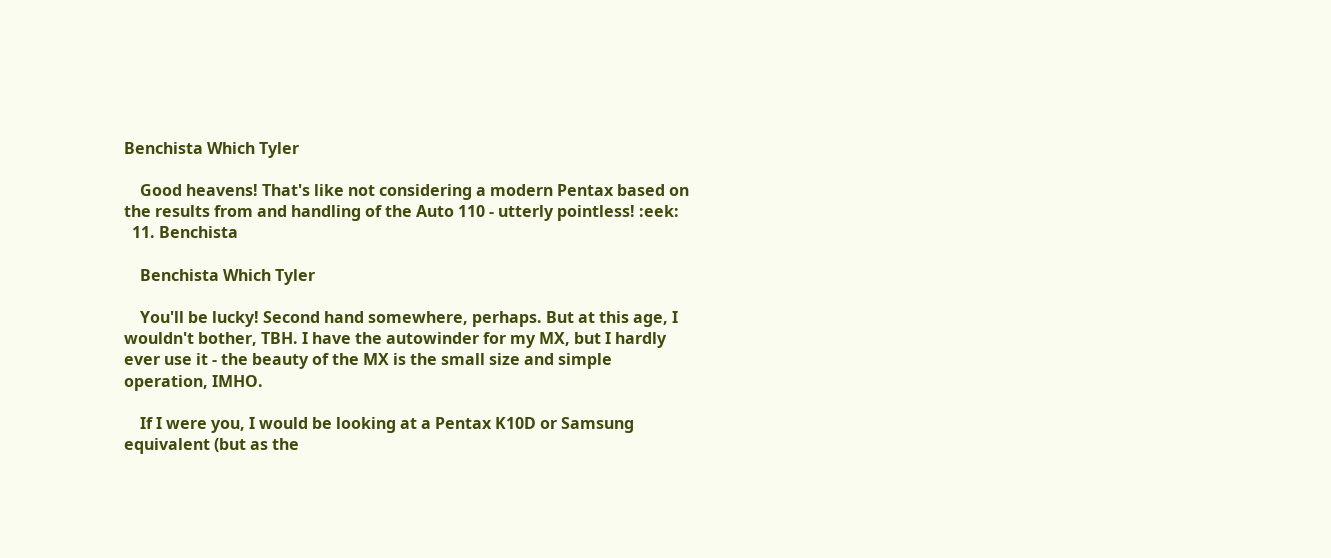Benchista Which Tyler

    Good heavens! That's like not considering a modern Pentax based on the results from and handling of the Auto 110 - utterly pointless! :eek:
  11. Benchista

    Benchista Which Tyler

    You'll be lucky! Second hand somewhere, perhaps. But at this age, I wouldn't bother, TBH. I have the autowinder for my MX, but I hardly ever use it - the beauty of the MX is the small size and simple operation, IMHO.

    If I were you, I would be looking at a Pentax K10D or Samsung equivalent (but as the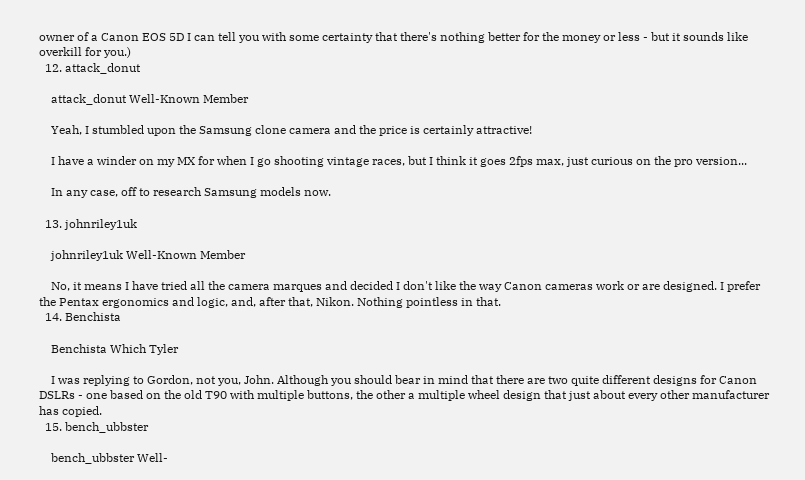owner of a Canon EOS 5D I can tell you with some certainty that there's nothing better for the money or less - but it sounds like overkill for you.)
  12. attack_donut

    attack_donut Well-Known Member

    Yeah, I stumbled upon the Samsung clone camera and the price is certainly attractive!

    I have a winder on my MX for when I go shooting vintage races, but I think it goes 2fps max, just curious on the pro version...

    In any case, off to research Samsung models now.

  13. johnriley1uk

    johnriley1uk Well-Known Member

    No, it means I have tried all the camera marques and decided I don't like the way Canon cameras work or are designed. I prefer the Pentax ergonomics and logic, and, after that, Nikon. Nothing pointless in that.
  14. Benchista

    Benchista Which Tyler

    I was replying to Gordon, not you, John. Although you should bear in mind that there are two quite different designs for Canon DSLRs - one based on the old T90 with multiple buttons, the other a multiple wheel design that just about every other manufacturer has copied.
  15. bench_ubbster

    bench_ubbster Well-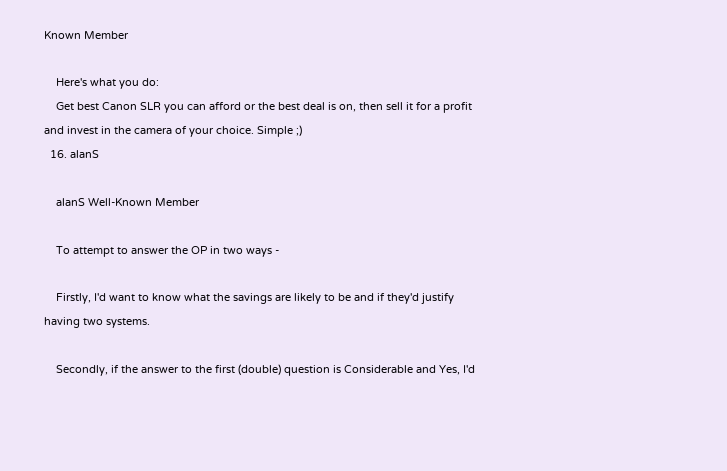Known Member

    Here's what you do:
    Get best Canon SLR you can afford or the best deal is on, then sell it for a profit and invest in the camera of your choice. Simple ;)
  16. alanS

    alanS Well-Known Member

    To attempt to answer the OP in two ways -

    Firstly, I'd want to know what the savings are likely to be and if they'd justify having two systems.

    Secondly, if the answer to the first (double) question is Considerable and Yes, I'd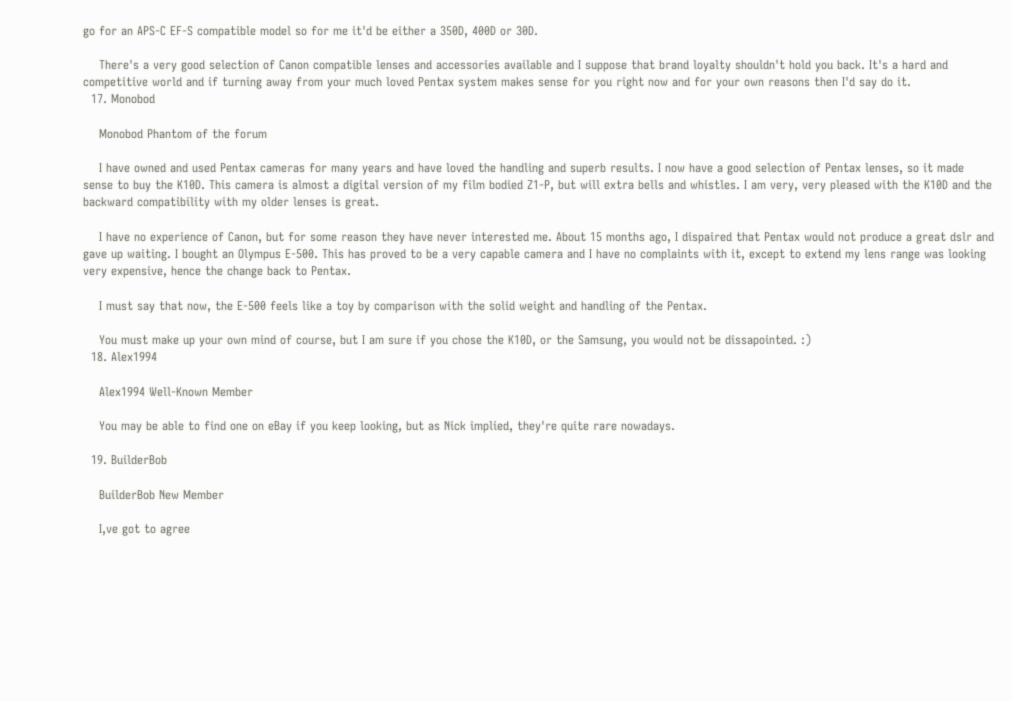go for an APS-C EF-S compatible model so for me it'd be either a 350D, 400D or 30D.

    There's a very good selection of Canon compatible lenses and accessories available and I suppose that brand loyalty shouldn't hold you back. It's a hard and competitive world and if turning away from your much loved Pentax system makes sense for you right now and for your own reasons then I'd say do it.
  17. Monobod

    Monobod Phantom of the forum

    I have owned and used Pentax cameras for many years and have loved the handling and superb results. I now have a good selection of Pentax lenses, so it made sense to buy the K10D. This camera is almost a digital version of my film bodied Z1-P, but will extra bells and whistles. I am very, very pleased with the K10D and the backward compatibility with my older lenses is great.

    I have no experience of Canon, but for some reason they have never interested me. About 15 months ago, I dispaired that Pentax would not produce a great dslr and gave up waiting. I bought an Olympus E-500. This has proved to be a very capable camera and I have no complaints with it, except to extend my lens range was looking very expensive, hence the change back to Pentax.

    I must say that now, the E-500 feels like a toy by comparison with the solid weight and handling of the Pentax.

    You must make up your own mind of course, but I am sure if you chose the K10D, or the Samsung, you would not be dissapointed. :)
  18. Alex1994

    Alex1994 Well-Known Member

    You may be able to find one on eBay if you keep looking, but as Nick implied, they're quite rare nowadays.

  19. BuilderBob

    BuilderBob New Member

    I,ve got to agree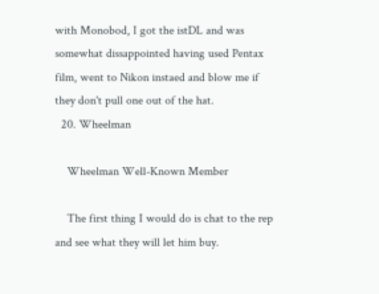with Monobod, I got the istDL and was somewhat dissappointed having used Pentax film, went to Nikon instaed and blow me if they don't pull one out of the hat.
  20. Wheelman

    Wheelman Well-Known Member

    The first thing I would do is chat to the rep and see what they will let him buy.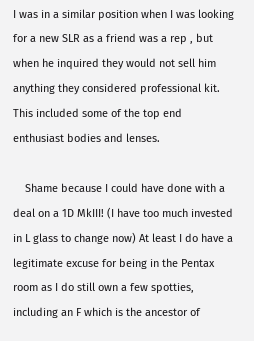I was in a similar position when I was looking for a new SLR as a friend was a rep , but when he inquired they would not sell him anything they considered professional kit. This included some of the top end enthusiast bodies and lenses.

    Shame because I could have done with a deal on a 1D MkIII! (I have too much invested in L glass to change now) At least I do have a legitimate excuse for being in the Pentax room as I do still own a few spotties, including an F which is the ancestor of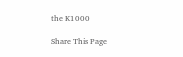the K1000

Share This Page